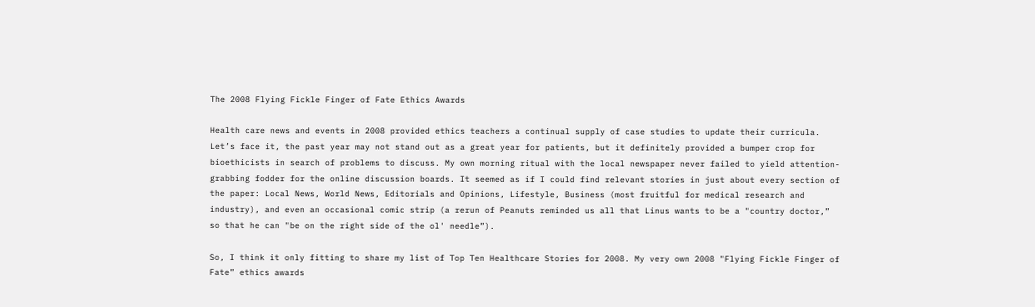The 2008 Flying Fickle Finger of Fate Ethics Awards

Health care news and events in 2008 provided ethics teachers a continual supply of case studies to update their curricula. Let’s face it, the past year may not stand out as a great year for patients, but it definitely provided a bumper crop for bioethicists in search of problems to discuss. My own morning ritual with the local newspaper never failed to yield attention-grabbing fodder for the online discussion boards. It seemed as if I could find relevant stories in just about every section of the paper: Local News, World News, Editorials and Opinions, Lifestyle, Business (most fruitful for medical research and industry), and even an occasional comic strip (a rerun of Peanuts reminded us all that Linus wants to be a "country doctor,” so that he can "be on the right side of the ol' needle”).

So, I think it only fitting to share my list of Top Ten Healthcare Stories for 2008. My very own 2008 "Flying Fickle Finger of Fate” ethics awards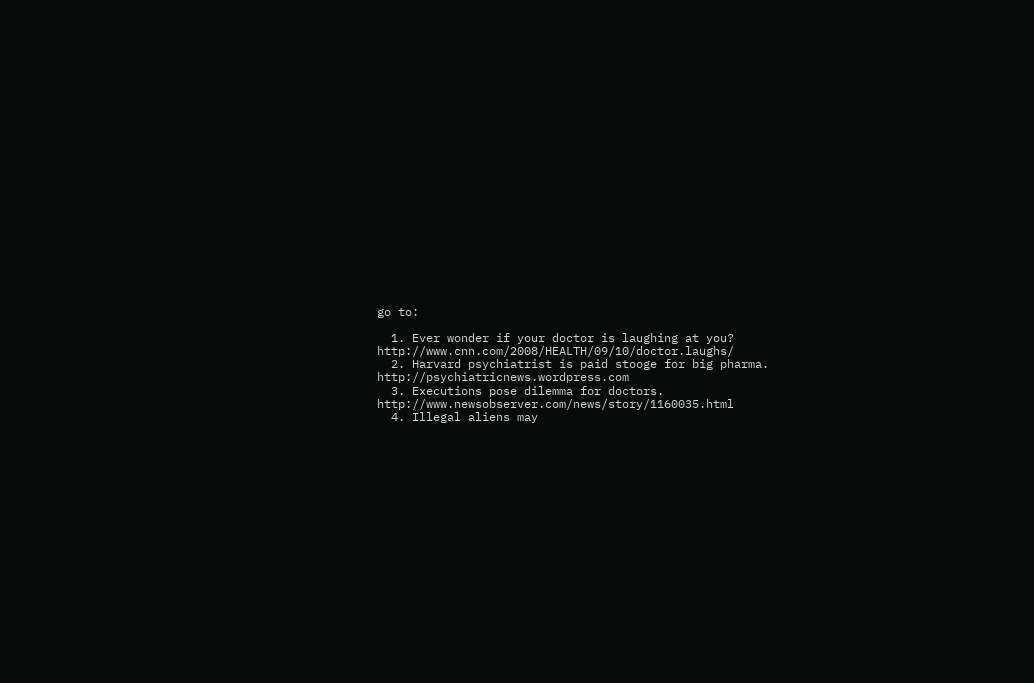go to:

  1. Ever wonder if your doctor is laughing at you? http://www.cnn.com/2008/HEALTH/09/10/doctor.laughs/
  2. Harvard psychiatrist is paid stooge for big pharma. http://psychiatricnews.wordpress.com
  3. Executions pose dilemma for doctors. http://www.newsobserver.com/news/story/1160035.html
  4. Illegal aliens may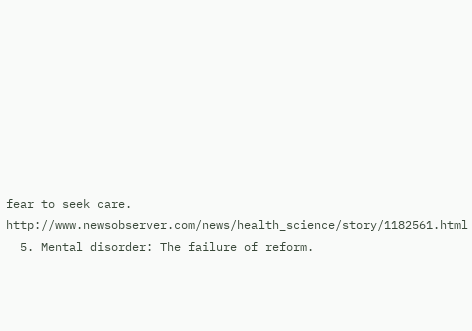fear to seek care. http://www.newsobserver.com/news/health_science/story/1182561.html
  5. Mental disorder: The failure of reform.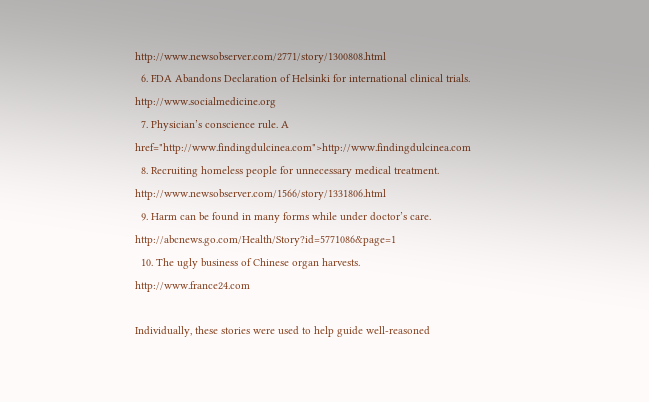http://www.newsobserver.com/2771/story/1300808.html
  6. FDA Abandons Declaration of Helsinki for international clinical trials. http://www.socialmedicine.org
  7. Physician’s conscience rule. A href="http://www.findingdulcinea.com">http://www.findingdulcinea.com
  8. Recruiting homeless people for unnecessary medical treatment. http://www.newsobserver.com/1566/story/1331806.html
  9. Harm can be found in many forms while under doctor’s care. http://abcnews.go.com/Health/Story?id=5771086&page=1
  10. The ugly business of Chinese organ harvests. http://www.france24.com

Individually, these stories were used to help guide well-reasoned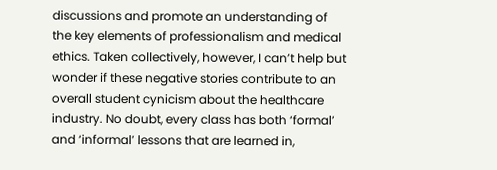discussions and promote an understanding of the key elements of professionalism and medical ethics. Taken collectively, however, I can’t help but wonder if these negative stories contribute to an overall student cynicism about the healthcare industry. No doubt, every class has both ‘formal’ and ‘informal’ lessons that are learned in,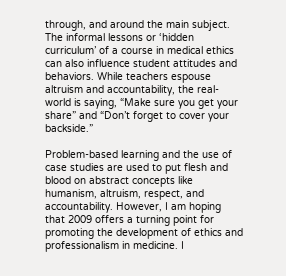through, and around the main subject. The informal lessons or ‘hidden curriculum’ of a course in medical ethics can also influence student attitudes and behaviors. While teachers espouse altruism and accountability, the real-world is saying, “Make sure you get your share” and “Don’t forget to cover your backside.”

Problem-based learning and the use of case studies are used to put flesh and blood on abstract concepts like humanism, altruism, respect, and accountability. However, I am hoping that 2009 offers a turning point for promoting the development of ethics and professionalism in medicine. I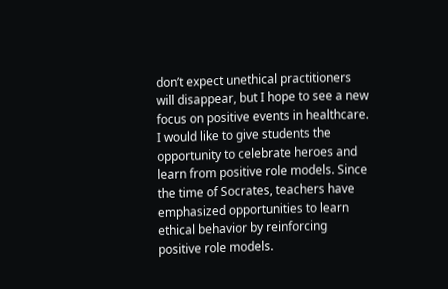don’t expect unethical practitioners will disappear, but I hope to see a new focus on positive events in healthcare. I would like to give students the opportunity to celebrate heroes and learn from positive role models. Since the time of Socrates, teachers have emphasized opportunities to learn ethical behavior by reinforcing positive role models.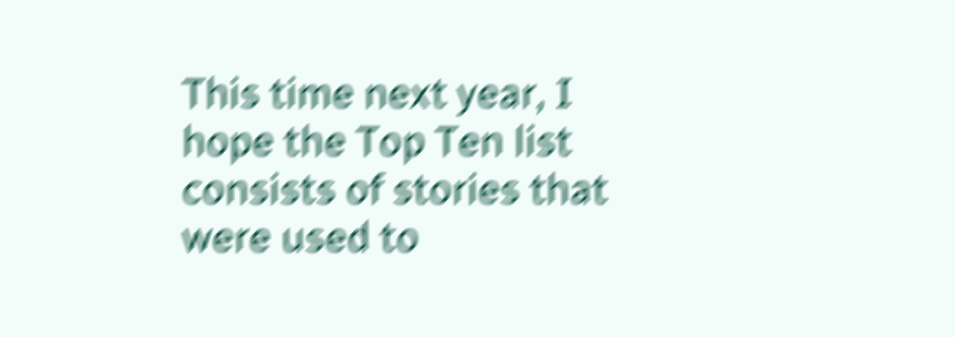This time next year, I hope the Top Ten list consists of stories that were used to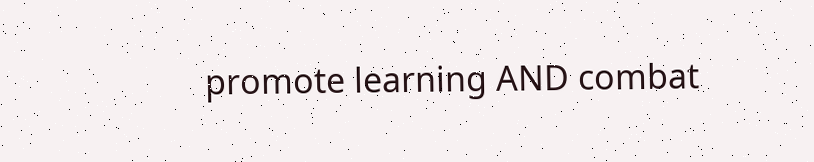promote learning AND combat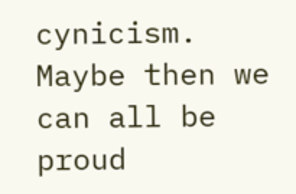cynicism. Maybe then we can all be proud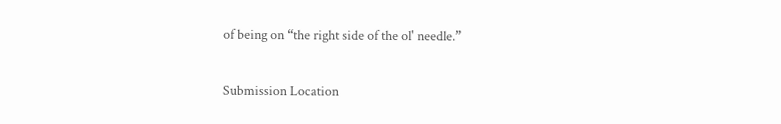of being on “the right side of the ol' needle.”


Submission Location